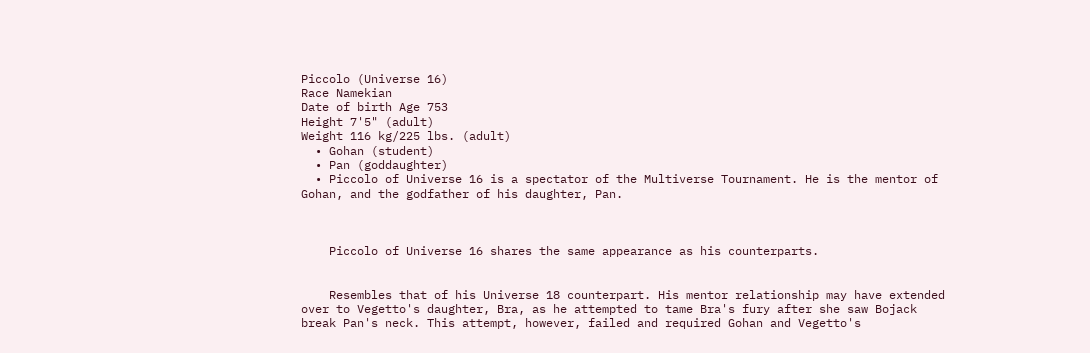Piccolo (Universe 16)
Race Namekian
Date of birth Age 753
Height 7'5" (adult)
Weight 116 kg/225 lbs. (adult)
  • Gohan (student)
  • Pan (goddaughter)
  • Piccolo of Universe 16 is a spectator of the Multiverse Tournament. He is the mentor of Gohan, and the godfather of his daughter, Pan.



    Piccolo of Universe 16 shares the same appearance as his counterparts.


    Resembles that of his Universe 18 counterpart. His mentor relationship may have extended over to Vegetto's daughter, Bra, as he attempted to tame Bra's fury after she saw Bojack break Pan's neck. This attempt, however, failed and required Gohan and Vegetto's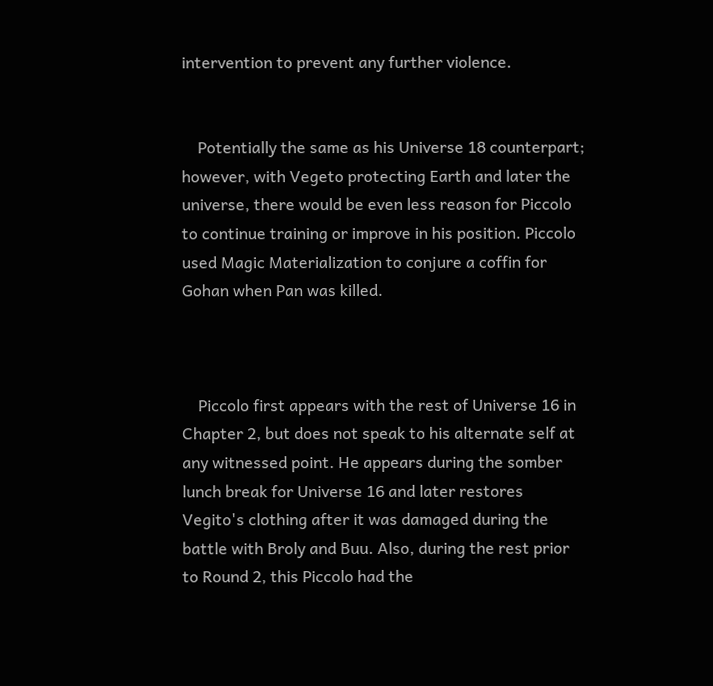intervention to prevent any further violence.


    Potentially the same as his Universe 18 counterpart; however, with Vegeto protecting Earth and later the universe, there would be even less reason for Piccolo to continue training or improve in his position. Piccolo used Magic Materialization to conjure a coffin for Gohan when Pan was killed.



    Piccolo first appears with the rest of Universe 16 in Chapter 2, but does not speak to his alternate self at any witnessed point. He appears during the somber lunch break for Universe 16 and later restores Vegito's clothing after it was damaged during the battle with Broly and Buu. Also, during the rest prior to Round 2, this Piccolo had the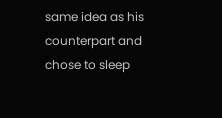same idea as his counterpart and chose to sleep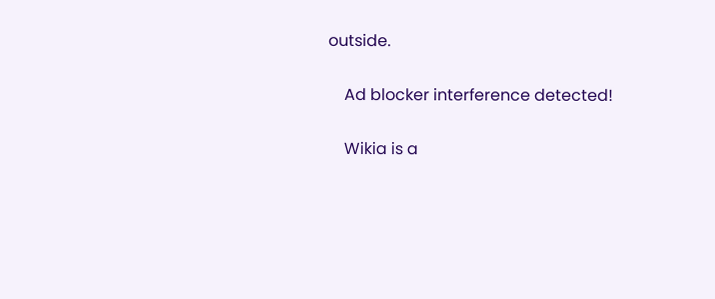outside.

    Ad blocker interference detected!

    Wikia is a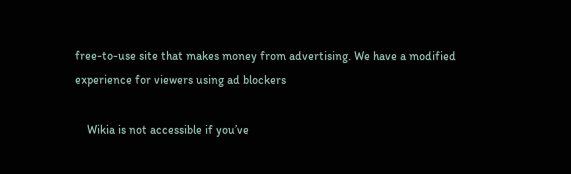free-to-use site that makes money from advertising. We have a modified experience for viewers using ad blockers

    Wikia is not accessible if you’ve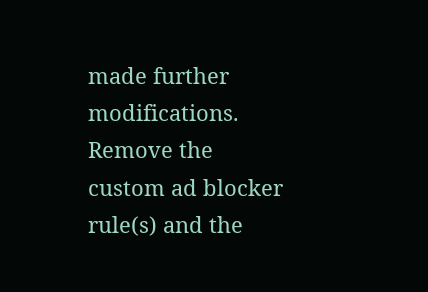made further modifications. Remove the custom ad blocker rule(s) and the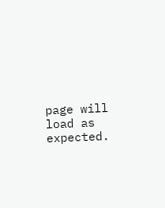page will load as expected.